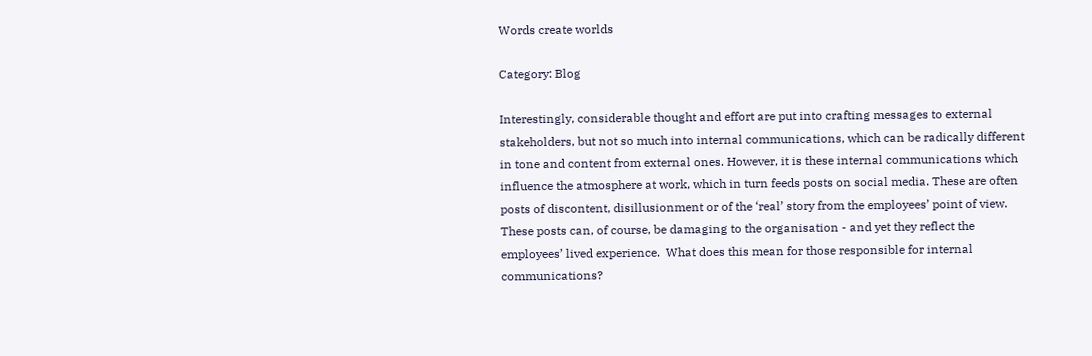Words create worlds

Category: Blog

Interestingly, considerable thought and effort are put into crafting messages to external stakeholders, but not so much into internal communications, which can be radically different in tone and content from external ones. However, it is these internal communications which influence the atmosphere at work, which in turn feeds posts on social media. These are often posts of discontent, disillusionment or of the ‘real’ story from the employees’ point of view. These posts can, of course, be damaging to the organisation - and yet they reflect the employees’ lived experience.  What does this mean for those responsible for internal communications?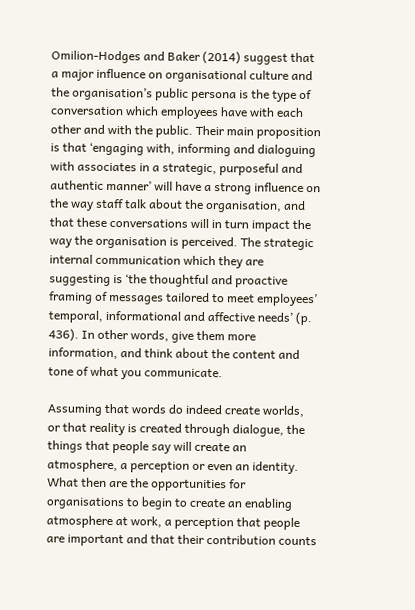Omilion-Hodges and Baker (2014) suggest that a major influence on organisational culture and the organisation’s public persona is the type of conversation which employees have with each other and with the public. Their main proposition is that ‘engaging with, informing and dialoguing with associates in a strategic, purposeful and authentic manner’ will have a strong influence on the way staff talk about the organisation, and that these conversations will in turn impact the way the organisation is perceived. The strategic internal communication which they are suggesting is ‘the thoughtful and proactive framing of messages tailored to meet employees’ temporal, informational and affective needs’ (p. 436). In other words, give them more information, and think about the content and tone of what you communicate.

Assuming that words do indeed create worlds, or that reality is created through dialogue, the things that people say will create an atmosphere, a perception or even an identity. What then are the opportunities for organisations to begin to create an enabling atmosphere at work, a perception that people are important and that their contribution counts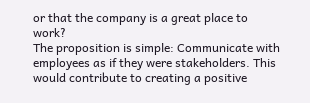or that the company is a great place to work?
The proposition is simple: Communicate with employees as if they were stakeholders. This would contribute to creating a positive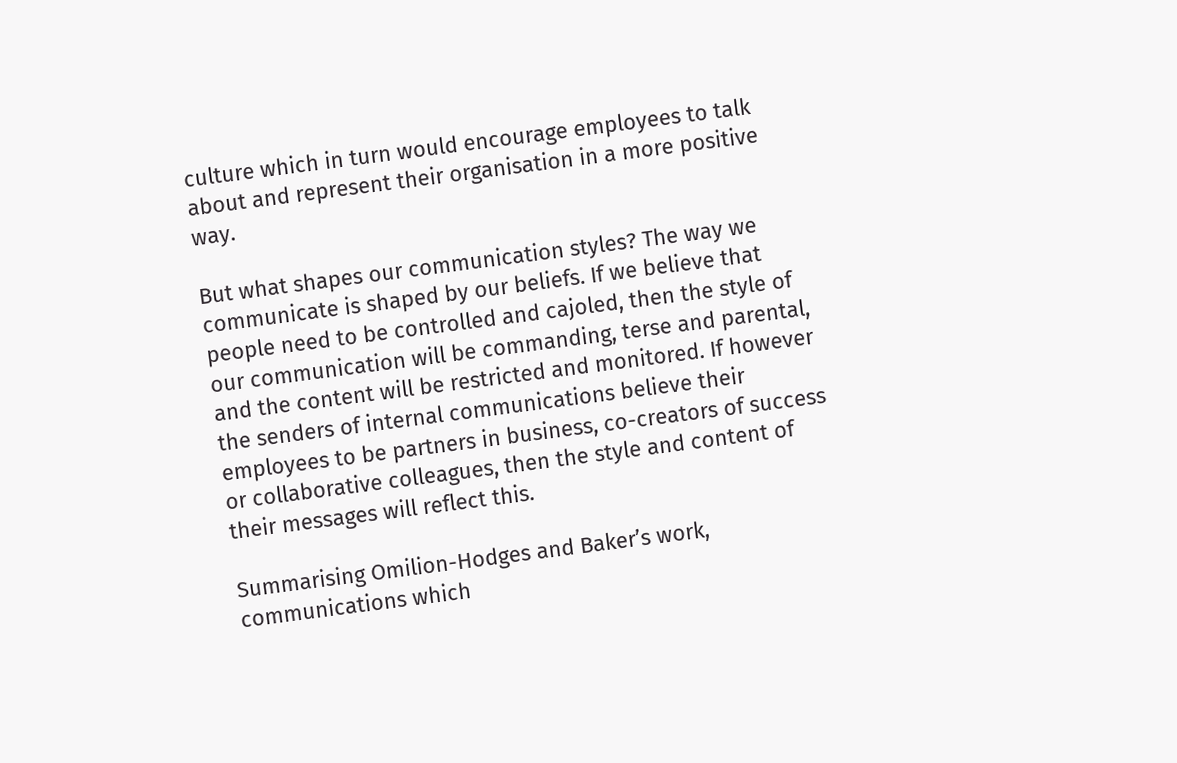culture which in turn would encourage employees to talk about and represent their organisation in a more positive way.

But what shapes our communication styles? The way we communicate is shaped by our beliefs. If we believe that people need to be controlled and cajoled, then the style of our communication will be commanding, terse and parental, and the content will be restricted and monitored. If however the senders of internal communications believe their employees to be partners in business, co-creators of success or collaborative colleagues, then the style and content of their messages will reflect this.

Summarising Omilion-Hodges and Baker’s work, communications which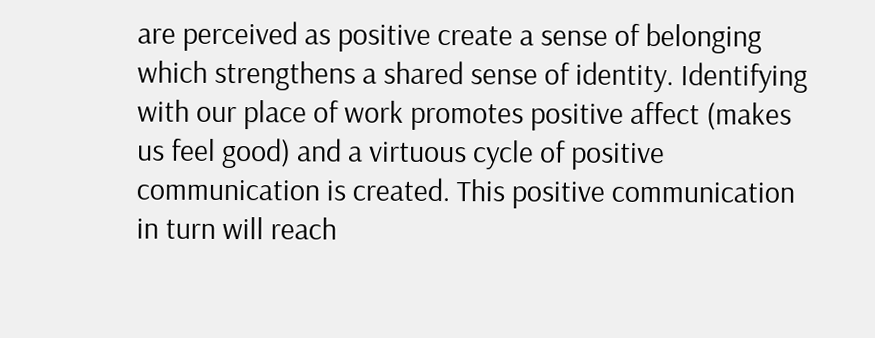are perceived as positive create a sense of belonging which strengthens a shared sense of identity. Identifying with our place of work promotes positive affect (makes us feel good) and a virtuous cycle of positive communication is created. This positive communication in turn will reach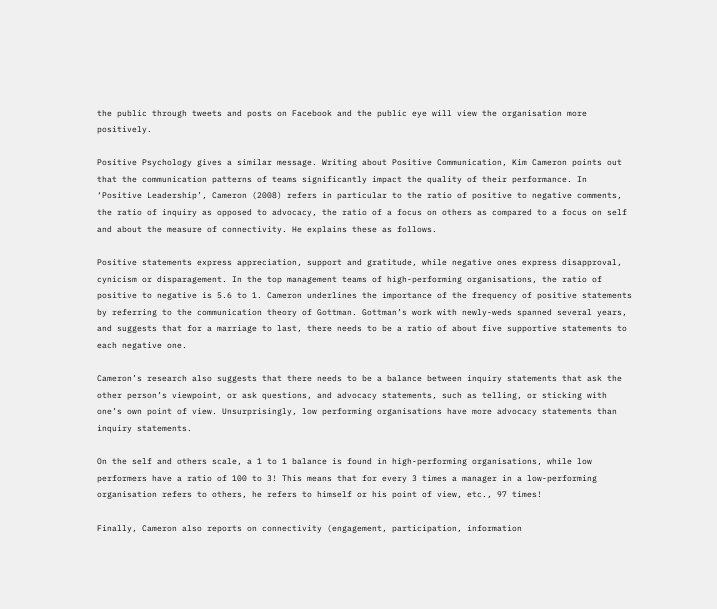the public through tweets and posts on Facebook and the public eye will view the organisation more positively.

Positive Psychology gives a similar message. Writing about Positive Communication, Kim Cameron points out that the communication patterns of teams significantly impact the quality of their performance. In ‘Positive Leadership’, Cameron (2008) refers in particular to the ratio of positive to negative comments, the ratio of inquiry as opposed to advocacy, the ratio of a focus on others as compared to a focus on self and about the measure of connectivity. He explains these as follows.

Positive statements express appreciation, support and gratitude, while negative ones express disapproval, cynicism or disparagement. In the top management teams of high-performing organisations, the ratio of positive to negative is 5.6 to 1. Cameron underlines the importance of the frequency of positive statements by referring to the communication theory of Gottman. Gottman’s work with newly-weds spanned several years, and suggests that for a marriage to last, there needs to be a ratio of about five supportive statements to each negative one.

Cameron’s research also suggests that there needs to be a balance between inquiry statements that ask the other person’s viewpoint, or ask questions, and advocacy statements, such as telling, or sticking with one’s own point of view. Unsurprisingly, low performing organisations have more advocacy statements than inquiry statements.

On the self and others scale, a 1 to 1 balance is found in high-performing organisations, while low performers have a ratio of 100 to 3! This means that for every 3 times a manager in a low-performing organisation refers to others, he refers to himself or his point of view, etc., 97 times!

Finally, Cameron also reports on connectivity (engagement, participation, information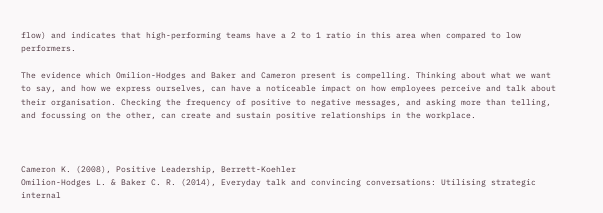flow) and indicates that high-performing teams have a 2 to 1 ratio in this area when compared to low performers.

The evidence which Omilion-Hodges and Baker and Cameron present is compelling. Thinking about what we want to say, and how we express ourselves, can have a noticeable impact on how employees perceive and talk about their organisation. Checking the frequency of positive to negative messages, and asking more than telling, and focussing on the other, can create and sustain positive relationships in the workplace.



Cameron K. (2008), Positive Leadership, Berrett-Koehler
Omilion-Hodges L. & Baker C. R. (2014), Everyday talk and convincing conversations: Utilising strategic internal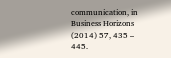communication, in Business Horizons (2014) 57, 435 – 445.